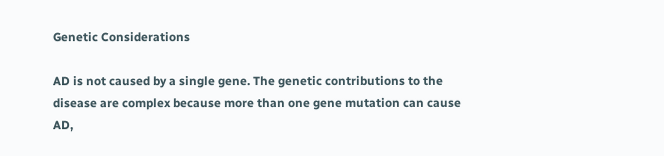Genetic Considerations

AD is not caused by a single gene. The genetic contributions to the disease are complex because more than one gene mutation can cause AD,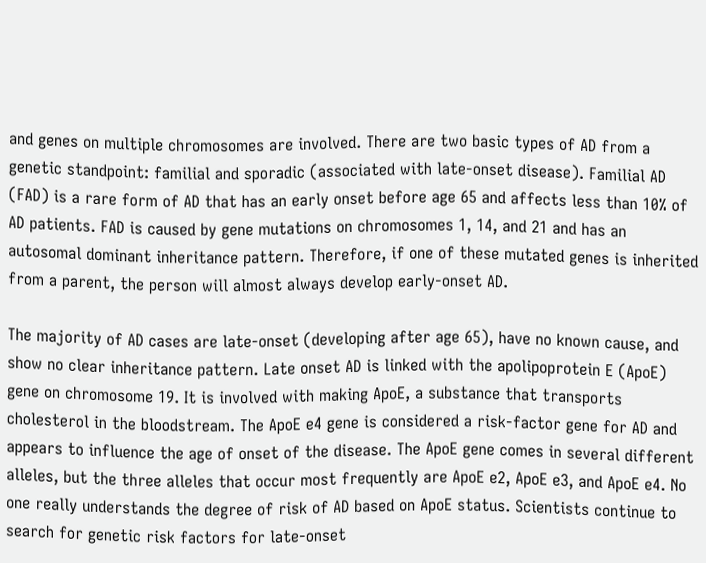and genes on multiple chromosomes are involved. There are two basic types of AD from a genetic standpoint: familial and sporadic (associated with late-onset disease). Familial AD (FAD) is a rare form of AD that has an early onset before age 65 and affects less than 10% of AD patients. FAD is caused by gene mutations on chromosomes 1, 14, and 21 and has an autosomal dominant inheritance pattern. Therefore, if one of these mutated genes is inherited from a parent, the person will almost always develop early-onset AD.

The majority of AD cases are late-onset (developing after age 65), have no known cause, and show no clear inheritance pattern. Late onset AD is linked with the apolipoprotein E (ApoE) gene on chromosome 19. It is involved with making ApoE, a substance that transports cholesterol in the bloodstream. The ApoE e4 gene is considered a risk-factor gene for AD and appears to influence the age of onset of the disease. The ApoE gene comes in several different alleles, but the three alleles that occur most frequently are ApoE e2, ApoE e3, and ApoE e4. No one really understands the degree of risk of AD based on ApoE status. Scientists continue to search for genetic risk factors for late-onset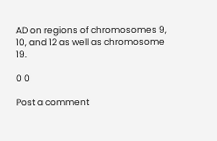AD on regions of chromosomes 9, 10, and 12 as well as chromosome 19.

0 0

Post a comment